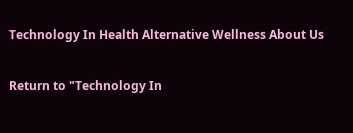Technology In Health Alternative Wellness About Us

Return to "Technology In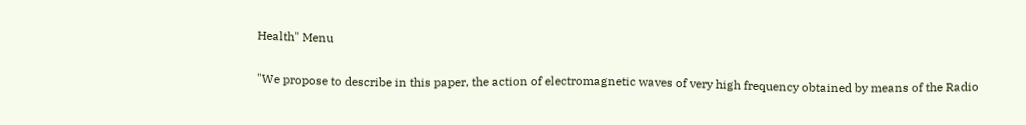Health" Menu


"We propose to describe in this paper, the action of electromagnetic waves of very high frequency obtained by means of the Radio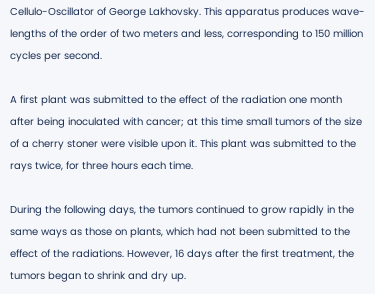Cellulo-Oscillator of George Lakhovsky. This apparatus produces wave-lengths of the order of two meters and less, corresponding to 150 million cycles per second.

A first plant was submitted to the effect of the radiation one month after being inoculated with cancer; at this time small tumors of the size of a cherry stoner were visible upon it. This plant was submitted to the rays twice, for three hours each time.

During the following days, the tumors continued to grow rapidly in the same ways as those on plants, which had not been submitted to the effect of the radiations. However, 16 days after the first treatment, the tumors began to shrink and dry up.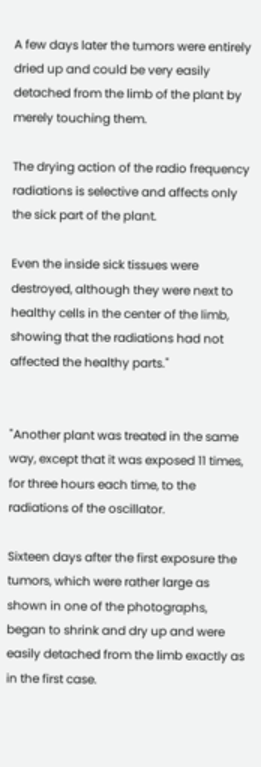A few days later the tumors were entirely dried up and could be very easily detached from the limb of the plant by merely touching them.

The drying action of the radio frequency radiations is selective and affects only the sick part of the plant.

Even the inside sick tissues were destroyed, although they were next to healthy cells in the center of the limb, showing that the radiations had not affected the healthy parts."


"Another plant was treated in the same way, except that it was exposed 11 times, for three hours each time, to the radiations of the oscillator.

Sixteen days after the first exposure the tumors, which were rather large as shown in one of the photographs, began to shrink and dry up and were easily detached from the limb exactly as in the first case.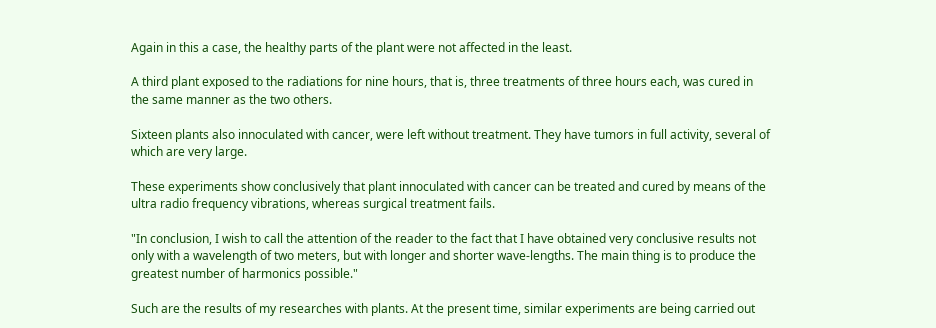Again in this a case, the healthy parts of the plant were not affected in the least.

A third plant exposed to the radiations for nine hours, that is, three treatments of three hours each, was cured in the same manner as the two others.

Sixteen plants also innoculated with cancer, were left without treatment. They have tumors in full activity, several of which are very large.

These experiments show conclusively that plant innoculated with cancer can be treated and cured by means of the ultra radio frequency vibrations, whereas surgical treatment fails.

"In conclusion, I wish to call the attention of the reader to the fact that I have obtained very conclusive results not only with a wavelength of two meters, but with longer and shorter wave-lengths. The main thing is to produce the greatest number of harmonics possible."

Such are the results of my researches with plants. At the present time, similar experiments are being carried out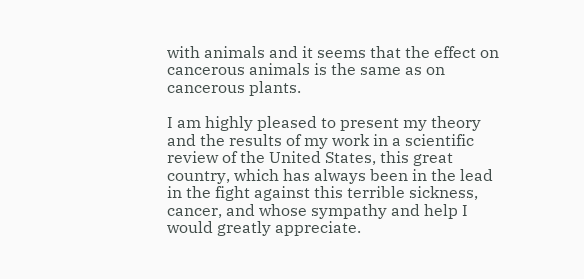with animals and it seems that the effect on cancerous animals is the same as on cancerous plants.

I am highly pleased to present my theory and the results of my work in a scientific review of the United States, this great country, which has always been in the lead in the fight against this terrible sickness, cancer, and whose sympathy and help I would greatly appreciate.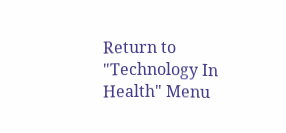Return to "Technology In Health" Menu